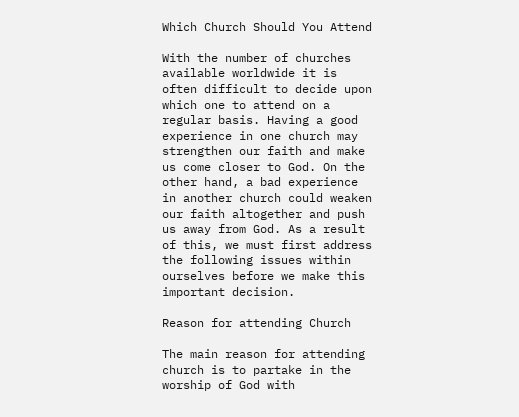Which Church Should You Attend

With the number of churches available worldwide it is often difficult to decide upon which one to attend on a regular basis. Having a good experience in one church may strengthen our faith and make us come closer to God. On the other hand, a bad experience in another church could weaken our faith altogether and push us away from God. As a result of this, we must first address the following issues within ourselves before we make this important decision.

Reason for attending Church

The main reason for attending church is to partake in the worship of God with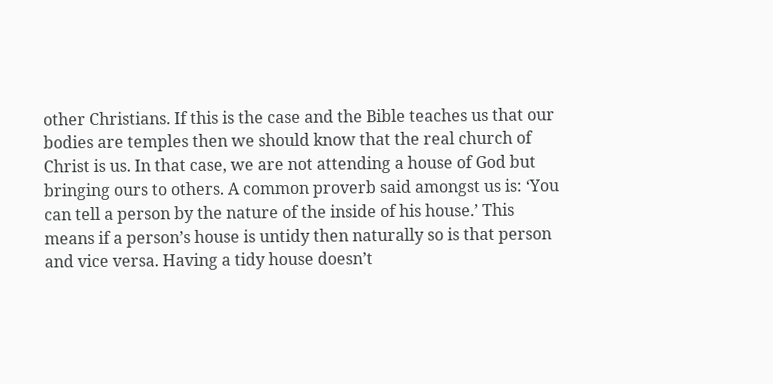other Christians. If this is the case and the Bible teaches us that our bodies are temples then we should know that the real church of Christ is us. In that case, we are not attending a house of God but bringing ours to others. A common proverb said amongst us is: ‘You can tell a person by the nature of the inside of his house.’ This means if a person’s house is untidy then naturally so is that person and vice versa. Having a tidy house doesn’t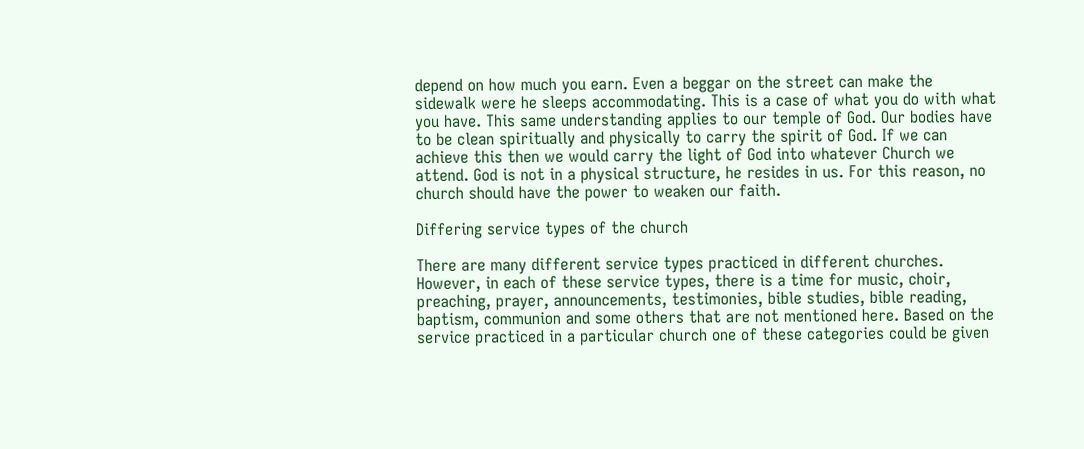depend on how much you earn. Even a beggar on the street can make the sidewalk were he sleeps accommodating. This is a case of what you do with what you have. This same understanding applies to our temple of God. Our bodies have to be clean spiritually and physically to carry the spirit of God. If we can achieve this then we would carry the light of God into whatever Church we attend. God is not in a physical structure, he resides in us. For this reason, no church should have the power to weaken our faith.

Differing service types of the church

There are many different service types practiced in different churches. However, in each of these service types, there is a time for music, choir, preaching, prayer, announcements, testimonies, bible studies, bible reading, baptism, communion and some others that are not mentioned here. Based on the service practiced in a particular church one of these categories could be given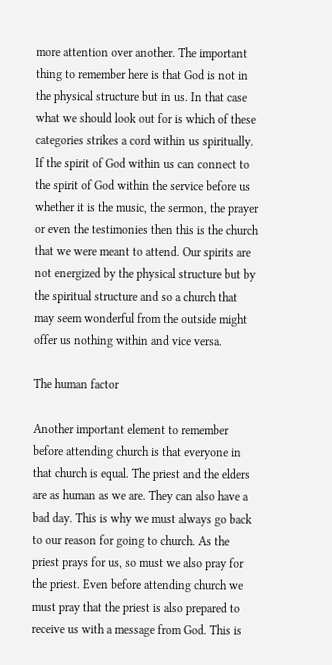more attention over another. The important thing to remember here is that God is not in the physical structure but in us. In that case what we should look out for is which of these categories strikes a cord within us spiritually. If the spirit of God within us can connect to the spirit of God within the service before us whether it is the music, the sermon, the prayer or even the testimonies then this is the church that we were meant to attend. Our spirits are not energized by the physical structure but by the spiritual structure and so a church that may seem wonderful from the outside might offer us nothing within and vice versa.

The human factor

Another important element to remember before attending church is that everyone in that church is equal. The priest and the elders are as human as we are. They can also have a bad day. This is why we must always go back to our reason for going to church. As the priest prays for us, so must we also pray for the priest. Even before attending church we must pray that the priest is also prepared to receive us with a message from God. This is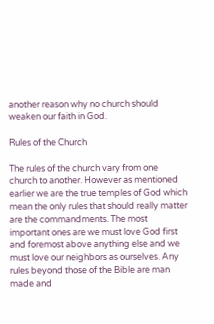another reason why no church should weaken our faith in God.

Rules of the Church

The rules of the church vary from one church to another. However as mentioned earlier we are the true temples of God which mean the only rules that should really matter are the commandments. The most important ones are we must love God first and foremost above anything else and we must love our neighbors as ourselves. Any rules beyond those of the Bible are man made and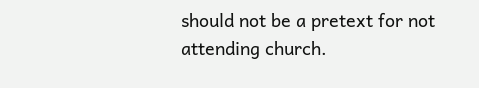should not be a pretext for not attending church.